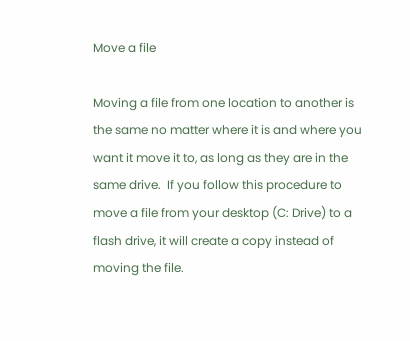Move a file

Moving a file from one location to another is the same no matter where it is and where you want it move it to, as long as they are in the same drive.  If you follow this procedure to move a file from your desktop (C: Drive) to a flash drive, it will create a copy instead of moving the file.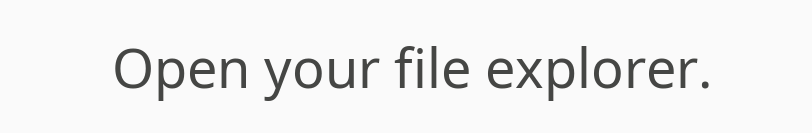Open your file explorer.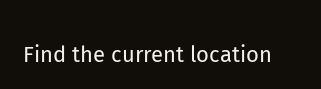Find the current location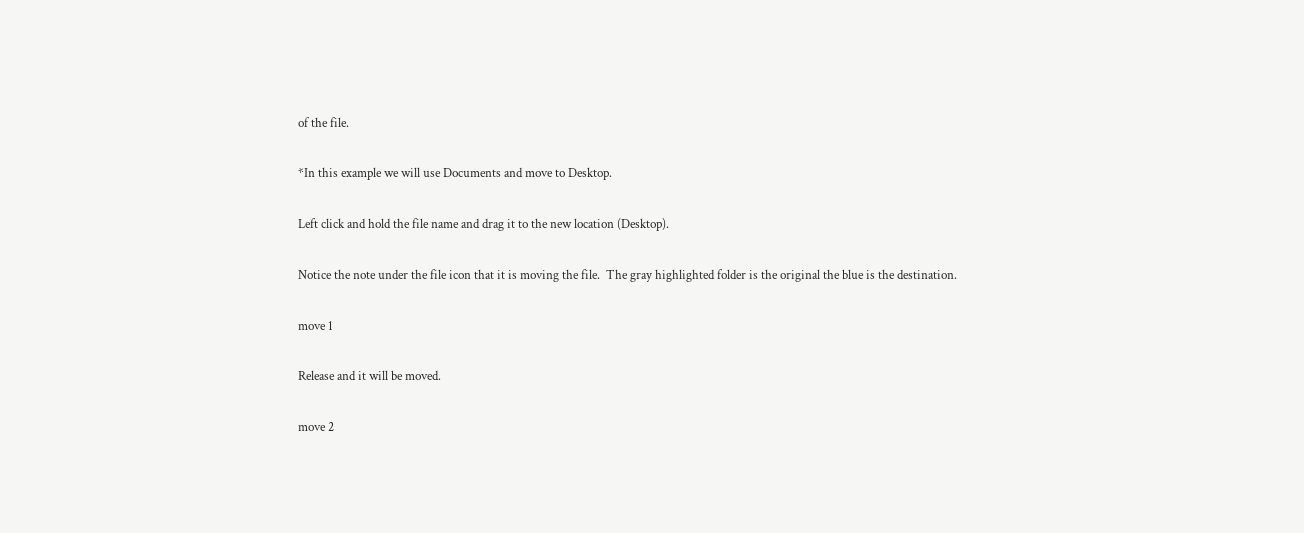of the file.

*In this example we will use Documents and move to Desktop.

Left click and hold the file name and drag it to the new location (Desktop).

Notice the note under the file icon that it is moving the file.  The gray highlighted folder is the original the blue is the destination.

move 1

Release and it will be moved.

move 2